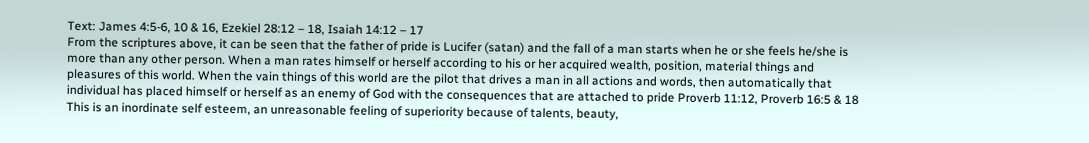Text: James 4:5-6, 10 & 16, Ezekiel 28:12 – 18, Isaiah 14:12 – 17
From the scriptures above, it can be seen that the father of pride is Lucifer (satan) and the fall of a man starts when he or she feels he/she is more than any other person. When a man rates himself or herself according to his or her acquired wealth, position, material things and pleasures of this world. When the vain things of this world are the pilot that drives a man in all actions and words, then automatically that individual has placed himself or herself as an enemy of God with the consequences that are attached to pride Proverb 11:12, Proverb 16:5 & 18
This is an inordinate self esteem, an unreasonable feeling of superiority because of talents, beauty,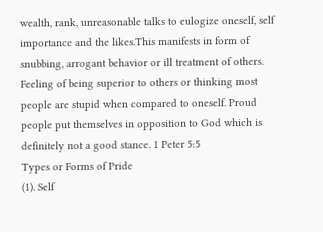wealth, rank, unreasonable talks to eulogize oneself, self importance and the likes.This manifests in form of snubbing, arrogant behavior or ill treatment of others. Feeling of being superior to others or thinking most people are stupid when compared to oneself. Proud people put themselves in opposition to God which is definitely not a good stance. 1 Peter 5:5
Types or Forms of Pride
(1). Self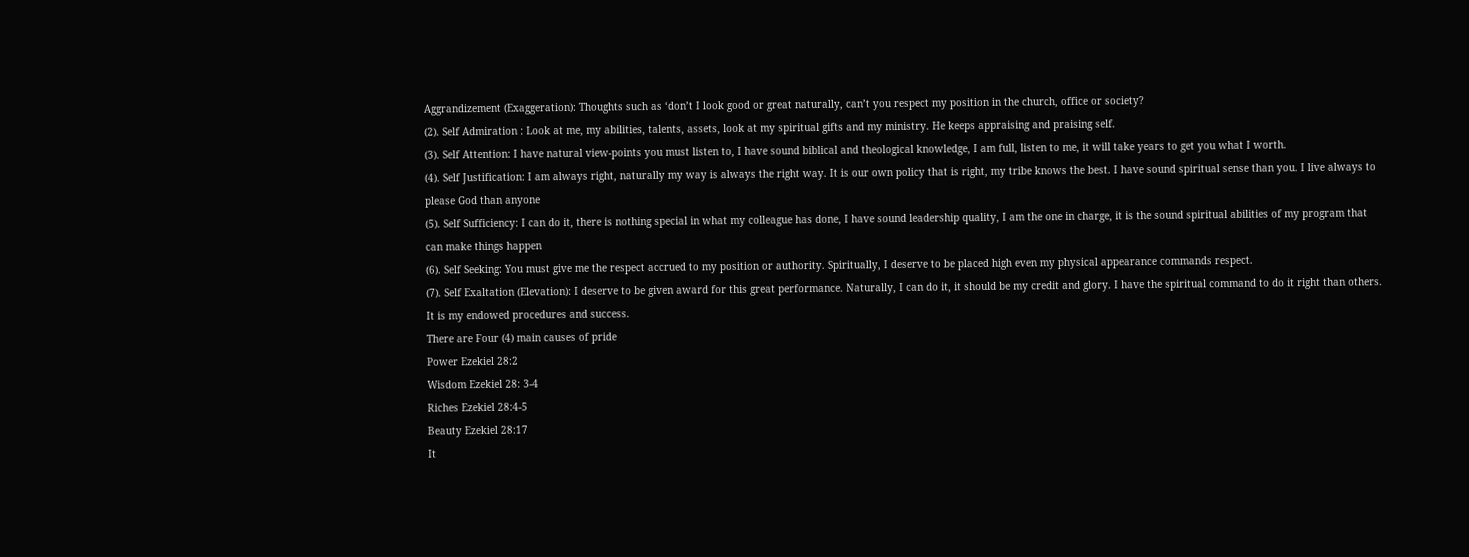Aggrandizement (Exaggeration): Thoughts such as ‘don’t I look good or great naturally, can’t you respect my position in the church, office or society?
(2). Self Admiration : Look at me, my abilities, talents, assets, look at my spiritual gifts and my ministry. He keeps appraising and praising self.
(3). Self Attention: I have natural view-points you must listen to, I have sound biblical and theological knowledge, I am full, listen to me, it will take years to get you what I worth.
(4). Self Justification: I am always right, naturally my way is always the right way. It is our own policy that is right, my tribe knows the best. I have sound spiritual sense than you. I live always to please God than anyone
(5). Self Sufficiency: I can do it, there is nothing special in what my colleague has done, I have sound leadership quality, I am the one in charge, it is the sound spiritual abilities of my program that can make things happen
(6). Self Seeking: You must give me the respect accrued to my position or authority. Spiritually, I deserve to be placed high even my physical appearance commands respect.
(7). Self Exaltation (Elevation): I deserve to be given award for this great performance. Naturally, I can do it, it should be my credit and glory. I have the spiritual command to do it right than others. It is my endowed procedures and success.
There are Four (4) main causes of pride
Power Ezekiel 28:2
Wisdom Ezekiel 28: 3-4
Riches Ezekiel 28:4-5
Beauty Ezekiel 28:17
It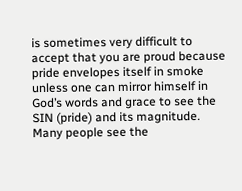is sometimes very difficult to accept that you are proud because pride envelopes itself in smoke unless one can mirror himself in God’s words and grace to see the SIN (pride) and its magnitude. Many people see the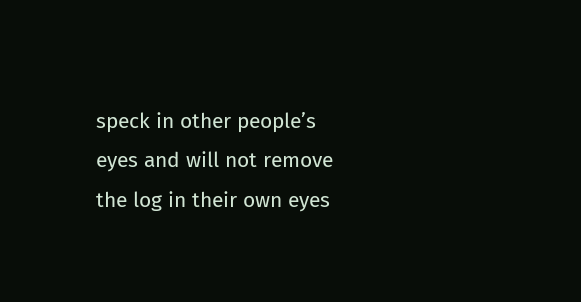speck in other people’s eyes and will not remove the log in their own eyes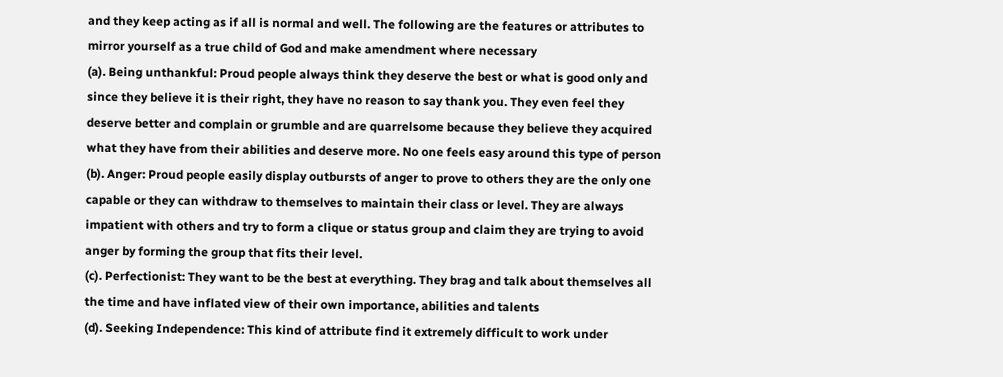and they keep acting as if all is normal and well. The following are the features or attributes to mirror yourself as a true child of God and make amendment where necessary
(a). Being unthankful: Proud people always think they deserve the best or what is good only and since they believe it is their right, they have no reason to say thank you. They even feel they deserve better and complain or grumble and are quarrelsome because they believe they acquired what they have from their abilities and deserve more. No one feels easy around this type of person
(b). Anger: Proud people easily display outbursts of anger to prove to others they are the only one capable or they can withdraw to themselves to maintain their class or level. They are always impatient with others and try to form a clique or status group and claim they are trying to avoid anger by forming the group that fits their level.
(c). Perfectionist: They want to be the best at everything. They brag and talk about themselves all the time and have inflated view of their own importance, abilities and talents
(d). Seeking Independence: This kind of attribute find it extremely difficult to work under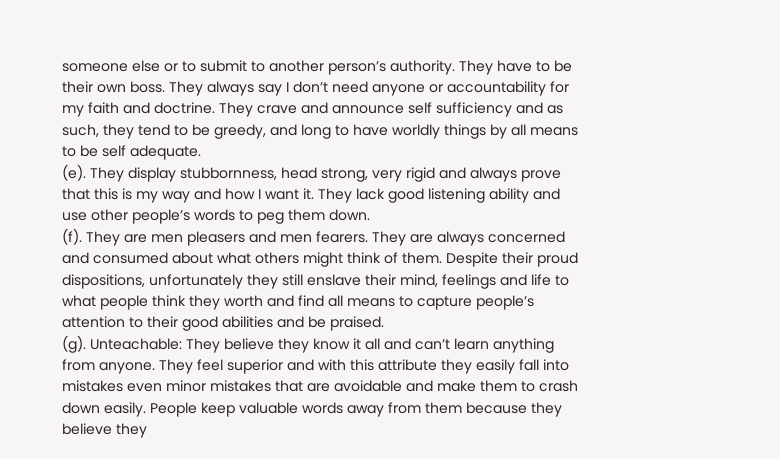someone else or to submit to another person’s authority. They have to be their own boss. They always say I don’t need anyone or accountability for my faith and doctrine. They crave and announce self sufficiency and as such, they tend to be greedy, and long to have worldly things by all means to be self adequate.
(e). They display stubbornness, head strong, very rigid and always prove that this is my way and how I want it. They lack good listening ability and use other people’s words to peg them down.
(f). They are men pleasers and men fearers. They are always concerned and consumed about what others might think of them. Despite their proud dispositions, unfortunately they still enslave their mind, feelings and life to what people think they worth and find all means to capture people’s attention to their good abilities and be praised.
(g). Unteachable: They believe they know it all and can’t learn anything from anyone. They feel superior and with this attribute they easily fall into mistakes even minor mistakes that are avoidable and make them to crash down easily. People keep valuable words away from them because they believe they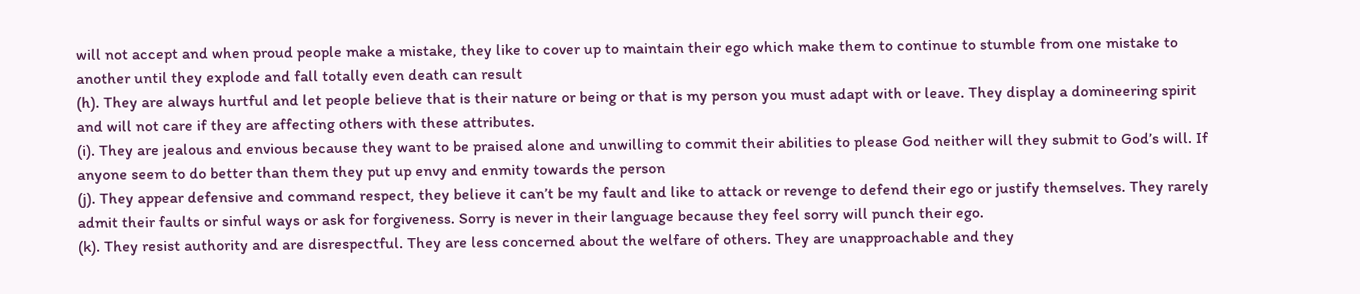will not accept and when proud people make a mistake, they like to cover up to maintain their ego which make them to continue to stumble from one mistake to another until they explode and fall totally even death can result
(h). They are always hurtful and let people believe that is their nature or being or that is my person you must adapt with or leave. They display a domineering spirit and will not care if they are affecting others with these attributes.
(i). They are jealous and envious because they want to be praised alone and unwilling to commit their abilities to please God neither will they submit to God’s will. If anyone seem to do better than them they put up envy and enmity towards the person
(j). They appear defensive and command respect, they believe it can’t be my fault and like to attack or revenge to defend their ego or justify themselves. They rarely admit their faults or sinful ways or ask for forgiveness. Sorry is never in their language because they feel sorry will punch their ego.
(k). They resist authority and are disrespectful. They are less concerned about the welfare of others. They are unapproachable and they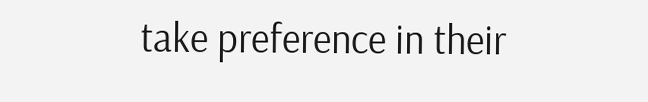take preference in their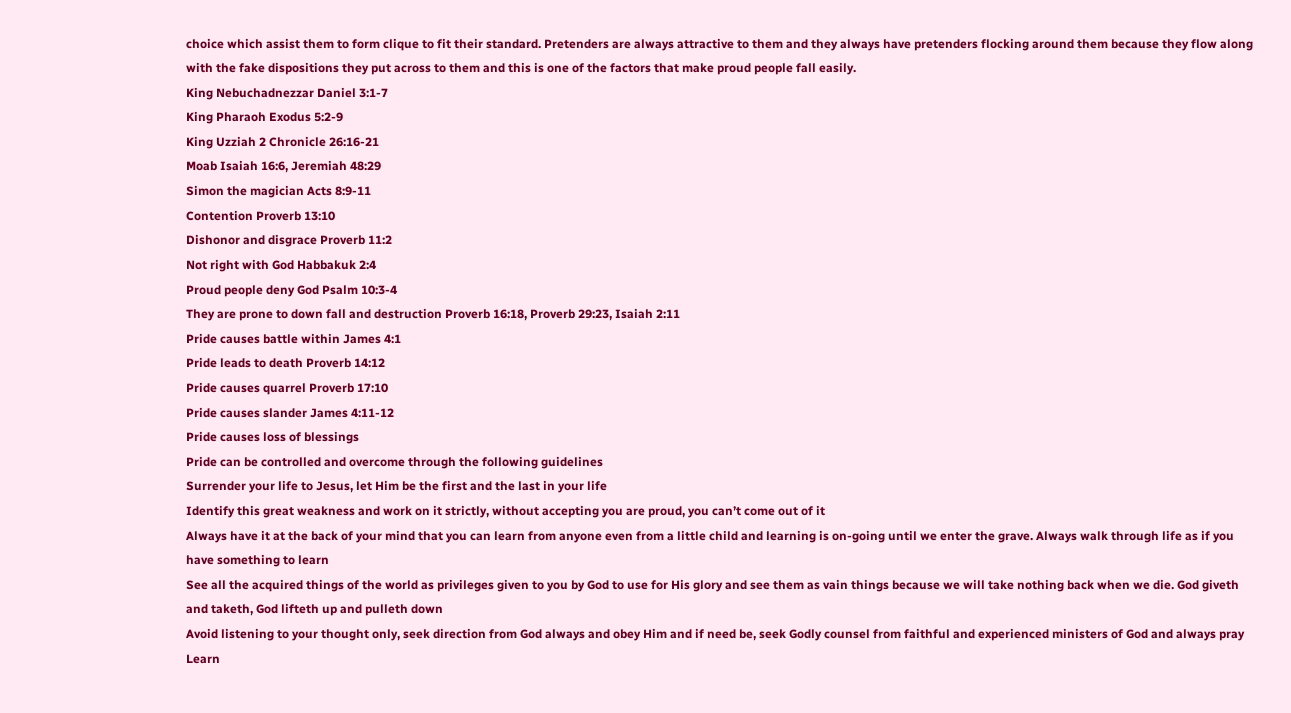choice which assist them to form clique to fit their standard. Pretenders are always attractive to them and they always have pretenders flocking around them because they flow along with the fake dispositions they put across to them and this is one of the factors that make proud people fall easily.
King Nebuchadnezzar Daniel 3:1-7
King Pharaoh Exodus 5:2-9
King Uzziah 2 Chronicle 26:16-21
Moab Isaiah 16:6, Jeremiah 48:29
Simon the magician Acts 8:9-11
Contention Proverb 13:10
Dishonor and disgrace Proverb 11:2
Not right with God Habbakuk 2:4
Proud people deny God Psalm 10:3-4
They are prone to down fall and destruction Proverb 16:18, Proverb 29:23, Isaiah 2:11
Pride causes battle within James 4:1
Pride leads to death Proverb 14:12
Pride causes quarrel Proverb 17:10
Pride causes slander James 4:11-12
Pride causes loss of blessings
Pride can be controlled and overcome through the following guidelines
Surrender your life to Jesus, let Him be the first and the last in your life
Identify this great weakness and work on it strictly, without accepting you are proud, you can’t come out of it
Always have it at the back of your mind that you can learn from anyone even from a little child and learning is on-going until we enter the grave. Always walk through life as if you have something to learn
See all the acquired things of the world as privileges given to you by God to use for His glory and see them as vain things because we will take nothing back when we die. God giveth and taketh, God lifteth up and pulleth down
Avoid listening to your thought only, seek direction from God always and obey Him and if need be, seek Godly counsel from faithful and experienced ministers of God and always pray
Learn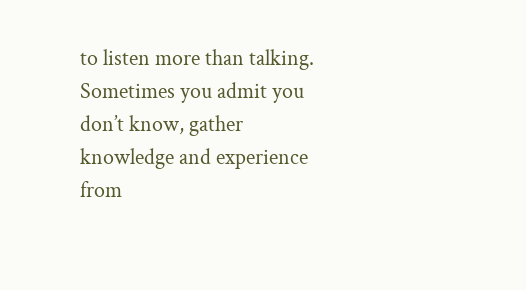to listen more than talking. Sometimes you admit you don’t know, gather knowledge and experience from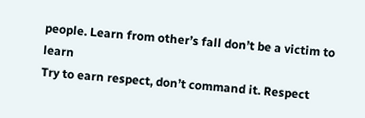people. Learn from other’s fall don’t be a victim to learn
Try to earn respect, don’t command it. Respect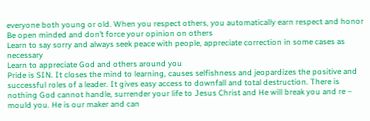everyone both young or old. When you respect others, you automatically earn respect and honor
Be open minded and don’t force your opinion on others
Learn to say sorry and always seek peace with people, appreciate correction in some cases as necessary
Learn to appreciate God and others around you
Pride is SIN. It closes the mind to learning, causes selfishness and jeopardizes the positive and successful roles of a leader. It gives easy access to downfall and total destruction. There is nothing God cannot handle, surrender your life to Jesus Christ and He will break you and re – mould you. He is our maker and can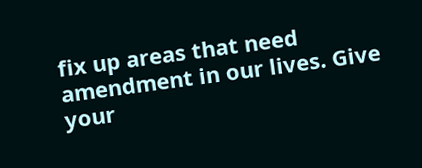fix up areas that need amendment in our lives. Give your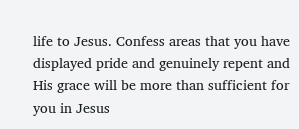life to Jesus. Confess areas that you have displayed pride and genuinely repent and His grace will be more than sufficient for you in Jesus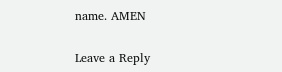name. AMEN

Leave a Reply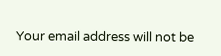Your email address will not be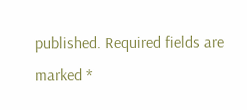published. Required fields are marked *